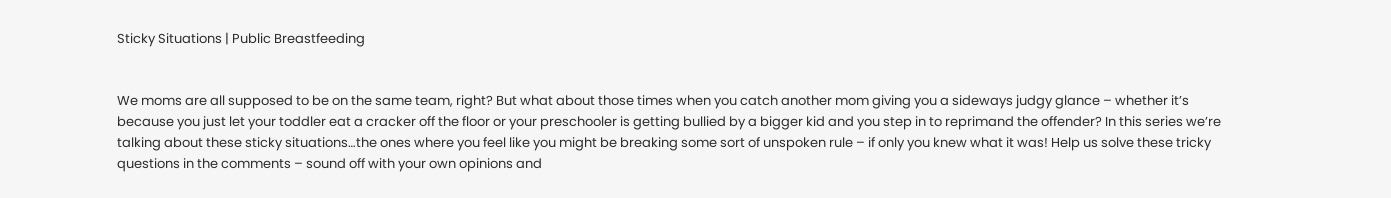Sticky Situations | Public Breastfeeding


We moms are all supposed to be on the same team, right? But what about those times when you catch another mom giving you a sideways judgy glance – whether it’s because you just let your toddler eat a cracker off the floor or your preschooler is getting bullied by a bigger kid and you step in to reprimand the offender? In this series we’re talking about these sticky situations…the ones where you feel like you might be breaking some sort of unspoken rule – if only you knew what it was! Help us solve these tricky questions in the comments – sound off with your own opinions and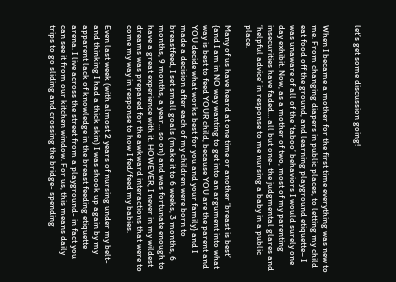let’s get some discussion going!


When I became a mother for the first time everything was new to me. From changing diapers in public places, to letting my child eat food off the ground, and learning playground etiquette– I was unaware of all of the ‘taboo’ behaviors I would surely one day exhibit. Now, as a mother of two, most of my parenting insecurities have faded… all but one- the judgmental glares and ‘helpful advice’ in response to me nursing a baby in a public place.

Many of us have heard at one time or another ‘breast is best’ {and I am in NO way wanting to get into an argument into what way is best to feed YOUR child, because YOU are the parent and YOU decide what works best for you and your family} and I made a decision after each of my children were born to breastfeed, I set small goals (make it to 6 weeks, 3 months, 6 months, 9 months, a year… so on) and was fortunate enough to have a great experience with it. HOWEVER, I never in my wildest dreams was prepared for the awkward interactions that were to come my way in response to how I fed/feed my babies.

Even last week (with almost 2 years of nursing under my belt- and thinking I had a thick skin) I was shook up again by my apparent lack of knowledge in the breast feeding etiquette arena. I live across the street from a playground- in fact you can see it from our kitchen window. For us, this means daily trips to go sliding and crossing the bridge- spending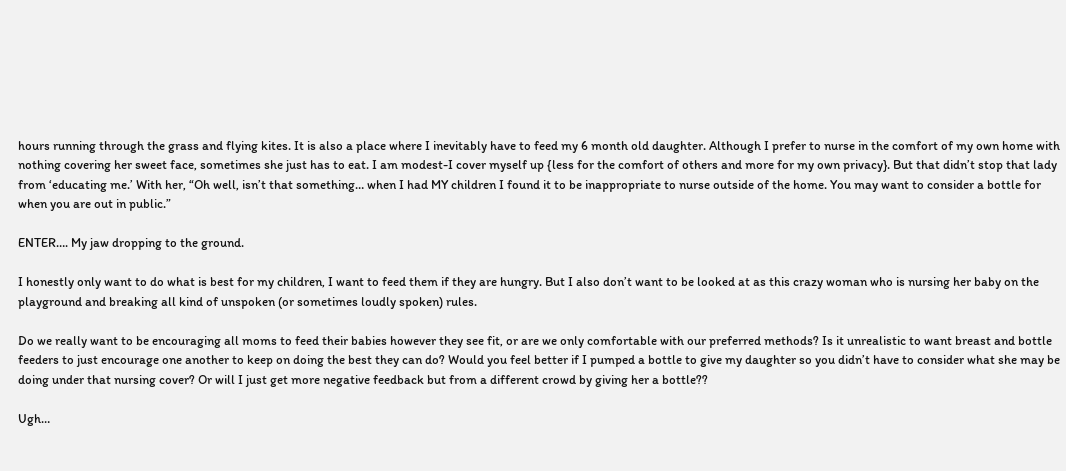hours running through the grass and flying kites. It is also a place where I inevitably have to feed my 6 month old daughter. Although I prefer to nurse in the comfort of my own home with nothing covering her sweet face, sometimes she just has to eat. I am modest-I cover myself up {less for the comfort of others and more for my own privacy}. But that didn’t stop that lady from ‘educating me.’ With her, “Oh well, isn’t that something… when I had MY children I found it to be inappropriate to nurse outside of the home. You may want to consider a bottle for when you are out in public.”

ENTER…. My jaw dropping to the ground.

I honestly only want to do what is best for my children, I want to feed them if they are hungry. But I also don’t want to be looked at as this crazy woman who is nursing her baby on the playground and breaking all kind of unspoken (or sometimes loudly spoken) rules.

Do we really want to be encouraging all moms to feed their babies however they see fit, or are we only comfortable with our preferred methods? Is it unrealistic to want breast and bottle feeders to just encourage one another to keep on doing the best they can do? Would you feel better if I pumped a bottle to give my daughter so you didn’t have to consider what she may be doing under that nursing cover? Or will I just get more negative feedback but from a different crowd by giving her a bottle??

Ugh…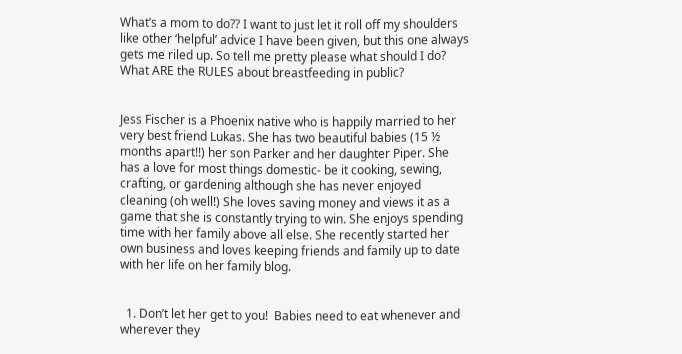What’s a mom to do?? I want to just let it roll off my shoulders like other ‘helpful’ advice I have been given, but this one always gets me riled up. So tell me pretty please what should I do? What ARE the RULES about breastfeeding in public?


Jess Fischer is a Phoenix native who is happily married to her very best friend Lukas. She has two beautiful babies (15 ½ months apart!!) her son Parker and her daughter Piper. She has a love for most things domestic- be it cooking, sewing, crafting, or gardening although she has never enjoyed cleaning (oh well!) She loves saving money and views it as a game that she is constantly trying to win. She enjoys spending time with her family above all else. She recently started her own business and loves keeping friends and family up to date with her life on her family blog.


  1. Don’t let her get to you!  Babies need to eat whenever and wherever they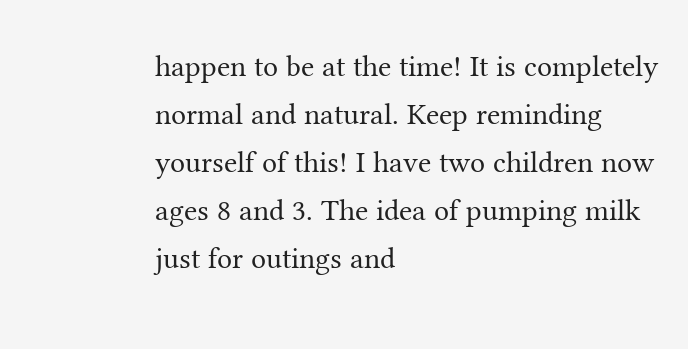happen to be at the time! It is completely normal and natural. Keep reminding yourself of this! I have two children now ages 8 and 3. The idea of pumping milk just for outings and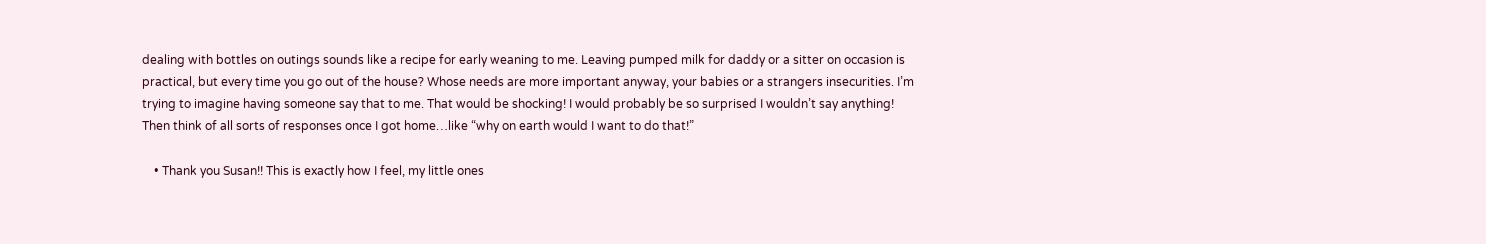dealing with bottles on outings sounds like a recipe for early weaning to me. Leaving pumped milk for daddy or a sitter on occasion is practical, but every time you go out of the house? Whose needs are more important anyway, your babies or a strangers insecurities. I’m trying to imagine having someone say that to me. That would be shocking! I would probably be so surprised I wouldn’t say anything! Then think of all sorts of responses once I got home…like “why on earth would I want to do that!”

    • Thank you Susan!! This is exactly how I feel, my little ones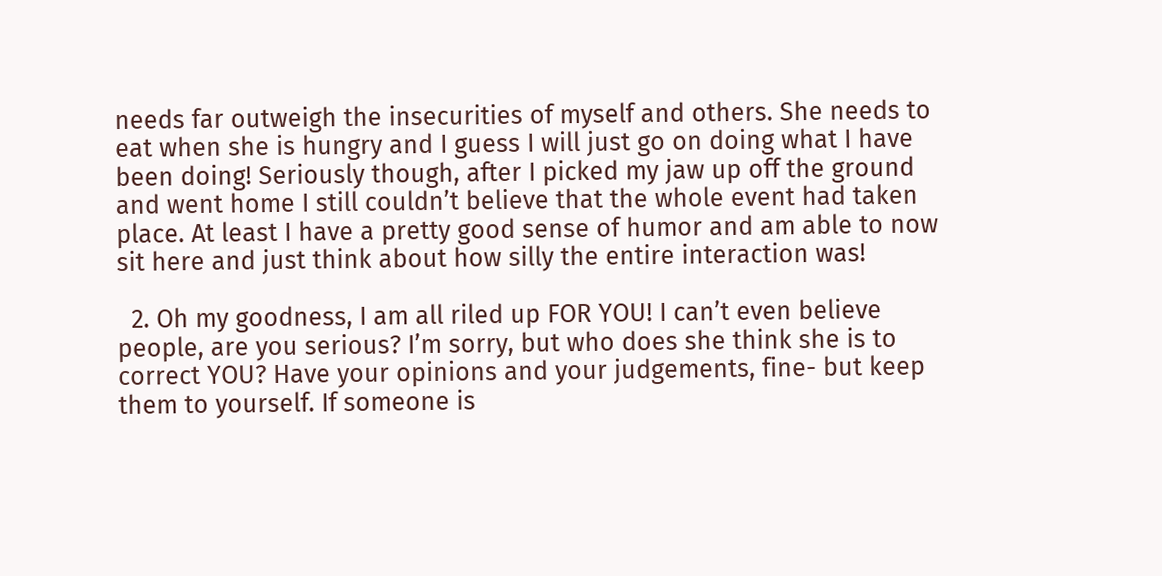needs far outweigh the insecurities of myself and others. She needs to eat when she is hungry and I guess I will just go on doing what I have been doing! Seriously though, after I picked my jaw up off the ground and went home I still couldn’t believe that the whole event had taken place. At least I have a pretty good sense of humor and am able to now sit here and just think about how silly the entire interaction was!

  2. Oh my goodness, I am all riled up FOR YOU! I can’t even believe people, are you serious? I’m sorry, but who does she think she is to correct YOU? Have your opinions and your judgements, fine- but keep them to yourself. If someone is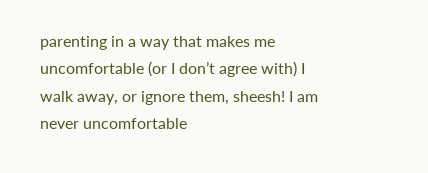parenting in a way that makes me uncomfortable (or I don’t agree with) I walk away, or ignore them, sheesh! I am never uncomfortable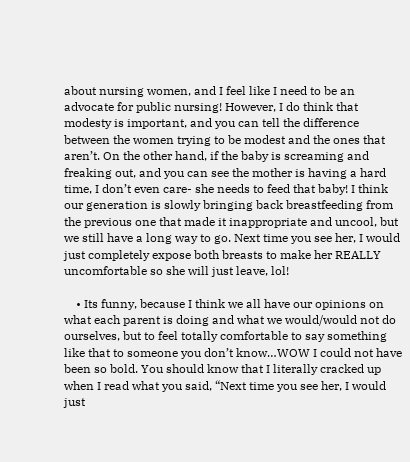about nursing women, and I feel like I need to be an advocate for public nursing! However, I do think that modesty is important, and you can tell the difference between the women trying to be modest and the ones that aren’t. On the other hand, if the baby is screaming and freaking out, and you can see the mother is having a hard time, I don’t even care- she needs to feed that baby! I think our generation is slowly bringing back breastfeeding from the previous one that made it inappropriate and uncool, but we still have a long way to go. Next time you see her, I would just completely expose both breasts to make her REALLY uncomfortable so she will just leave, lol!

    • Its funny, because I think we all have our opinions on what each parent is doing and what we would/would not do ourselves, but to feel totally comfortable to say something like that to someone you don’t know…WOW I could not have been so bold. You should know that I literally cracked up when I read what you said, “Next time you see her, I would just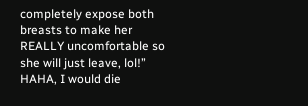completely expose both breasts to make her REALLY uncomfortable so she will just leave, lol!” HAHA, I would die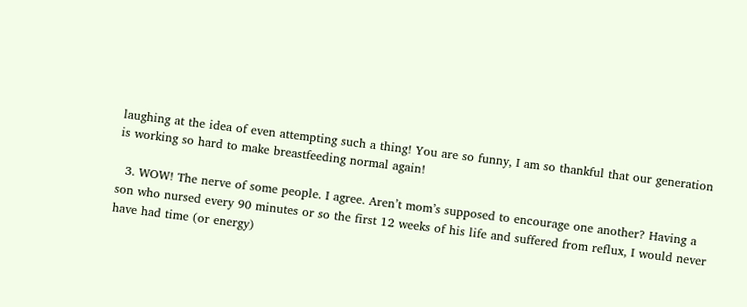laughing at the idea of even attempting such a thing! You are so funny, I am so thankful that our generation is working so hard to make breastfeeding normal again!

  3. WOW! The nerve of some people. I agree. Aren’t mom’s supposed to encourage one another? Having a son who nursed every 90 minutes or so the first 12 weeks of his life and suffered from reflux, I would never have had time (or energy)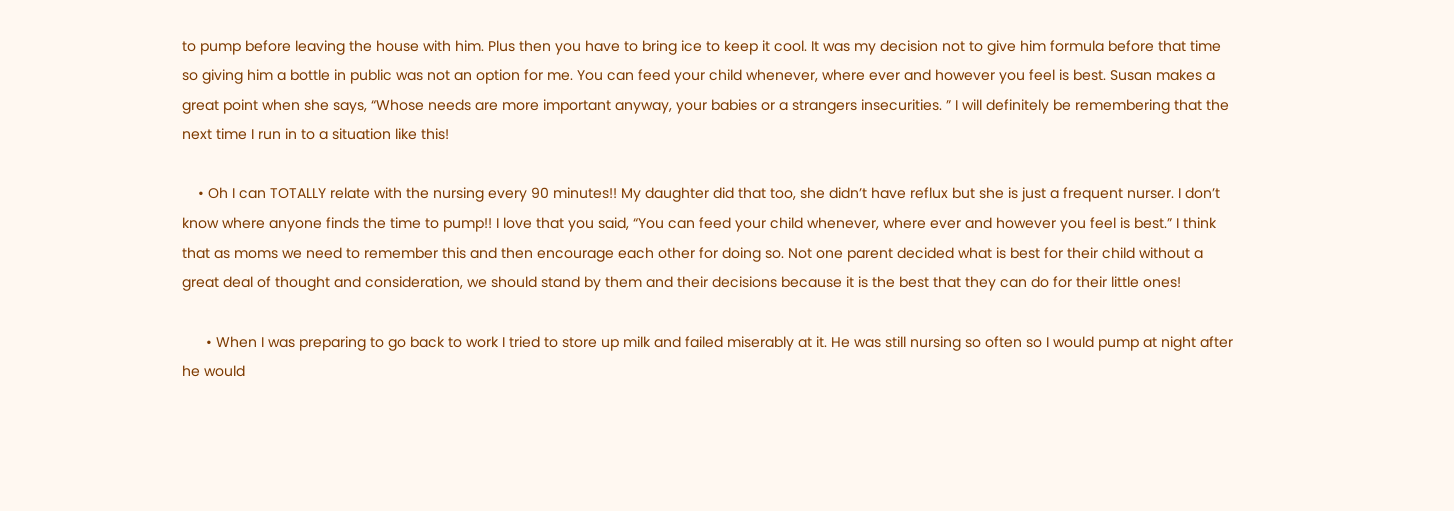to pump before leaving the house with him. Plus then you have to bring ice to keep it cool. It was my decision not to give him formula before that time so giving him a bottle in public was not an option for me. You can feed your child whenever, where ever and however you feel is best. Susan makes a great point when she says, “Whose needs are more important anyway, your babies or a strangers insecurities. ” I will definitely be remembering that the next time I run in to a situation like this!

    • Oh I can TOTALLY relate with the nursing every 90 minutes!! My daughter did that too, she didn’t have reflux but she is just a frequent nurser. I don’t know where anyone finds the time to pump!! I love that you said, “You can feed your child whenever, where ever and however you feel is best.” I think that as moms we need to remember this and then encourage each other for doing so. Not one parent decided what is best for their child without a great deal of thought and consideration, we should stand by them and their decisions because it is the best that they can do for their little ones!

      • When I was preparing to go back to work I tried to store up milk and failed miserably at it. He was still nursing so often so I would pump at night after he would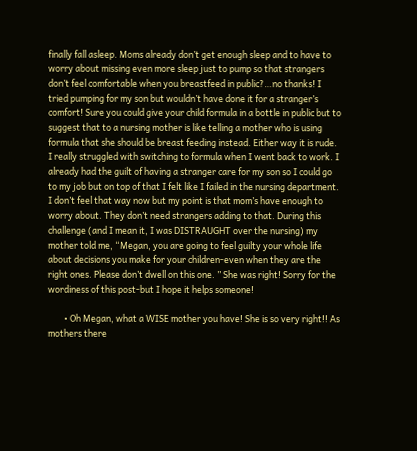finally fall asleep. Moms already don’t get enough sleep and to have to worry about missing even more sleep just to pump so that strangers don’t feel comfortable when you breastfeed in public?…no thanks! I tried pumping for my son but wouldn’t have done it for a stranger’s comfort! Sure you could give your child formula in a bottle in public but to suggest that to a nursing mother is like telling a mother who is using formula that she should be breast feeding instead. Either way it is rude. I really struggled with switching to formula when I went back to work. I already had the guilt of having a stranger care for my son so I could go to my job but on top of that I felt like I failed in the nursing department. I don’t feel that way now but my point is that mom’s have enough to worry about. They don’t need strangers adding to that. During this challenge (and I mean it, I was DISTRAUGHT over the nursing) my mother told me, “Megan, you are going to feel guilty your whole life about decisions you make for your children-even when they are the right ones. Please don’t dwell on this one. ” She was right! Sorry for the wordiness of this post-but I hope it helps someone!

        • Oh Megan, what a WISE mother you have! She is so very right!! As mothers there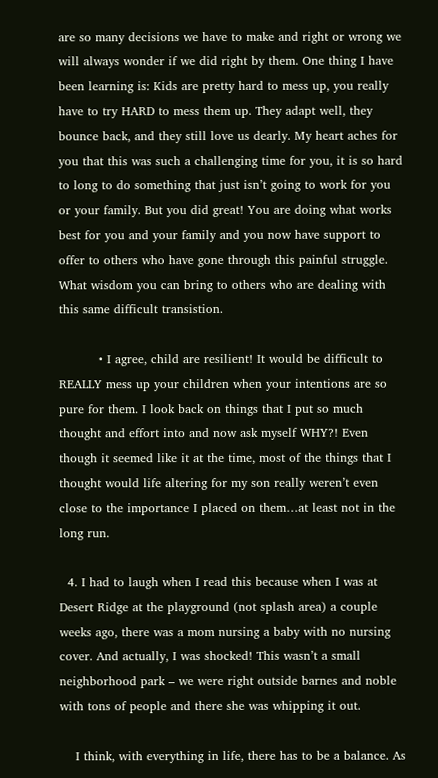are so many decisions we have to make and right or wrong we will always wonder if we did right by them. One thing I have been learning is: Kids are pretty hard to mess up, you really have to try HARD to mess them up. They adapt well, they bounce back, and they still love us dearly. My heart aches for you that this was such a challenging time for you, it is so hard to long to do something that just isn’t going to work for you or your family. But you did great! You are doing what works best for you and your family and you now have support to offer to others who have gone through this painful struggle. What wisdom you can bring to others who are dealing with this same difficult transistion.

          • I agree, child are resilient! It would be difficult to REALLY mess up your children when your intentions are so pure for them. I look back on things that I put so much thought and effort into and now ask myself WHY?! Even though it seemed like it at the time, most of the things that I thought would life altering for my son really weren’t even close to the importance I placed on them…at least not in the long run.

  4. I had to laugh when I read this because when I was at Desert Ridge at the playground (not splash area) a couple weeks ago, there was a mom nursing a baby with no nursing cover. And actually, I was shocked! This wasn’t a small neighborhood park – we were right outside barnes and noble with tons of people and there she was whipping it out.

    I think, with everything in life, there has to be a balance. As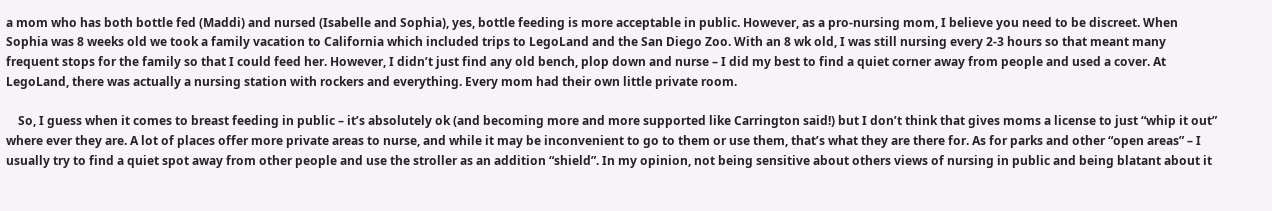a mom who has both bottle fed (Maddi) and nursed (Isabelle and Sophia), yes, bottle feeding is more acceptable in public. However, as a pro-nursing mom, I believe you need to be discreet. When Sophia was 8 weeks old we took a family vacation to California which included trips to LegoLand and the San Diego Zoo. With an 8 wk old, I was still nursing every 2-3 hours so that meant many frequent stops for the family so that I could feed her. However, I didn’t just find any old bench, plop down and nurse – I did my best to find a quiet corner away from people and used a cover. At LegoLand, there was actually a nursing station with rockers and everything. Every mom had their own little private room.

    So, I guess when it comes to breast feeding in public – it’s absolutely ok (and becoming more and more supported like Carrington said!) but I don’t think that gives moms a license to just “whip it out” where ever they are. A lot of places offer more private areas to nurse, and while it may be inconvenient to go to them or use them, that’s what they are there for. As for parks and other “open areas” – I usually try to find a quiet spot away from other people and use the stroller as an addition “shield”. In my opinion, not being sensitive about others views of nursing in public and being blatant about it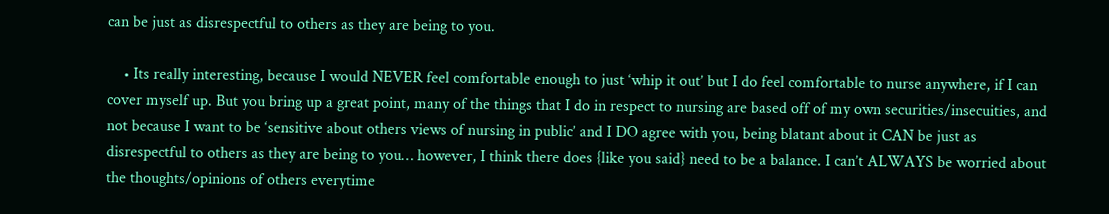can be just as disrespectful to others as they are being to you.

    • Its really interesting, because I would NEVER feel comfortable enough to just ‘whip it out’ but I do feel comfortable to nurse anywhere, if I can cover myself up. But you bring up a great point, many of the things that I do in respect to nursing are based off of my own securities/insecuities, and not because I want to be ‘sensitive about others views of nursing in public’ and I DO agree with you, being blatant about it CAN be just as disrespectful to others as they are being to you… however, I think there does {like you said} need to be a balance. I can’t ALWAYS be worried about the thoughts/opinions of others everytime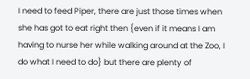I need to feed Piper, there are just those times when she has got to eat right then {even if it means I am having to nurse her while walking around at the Zoo, I do what I need to do} but there are plenty of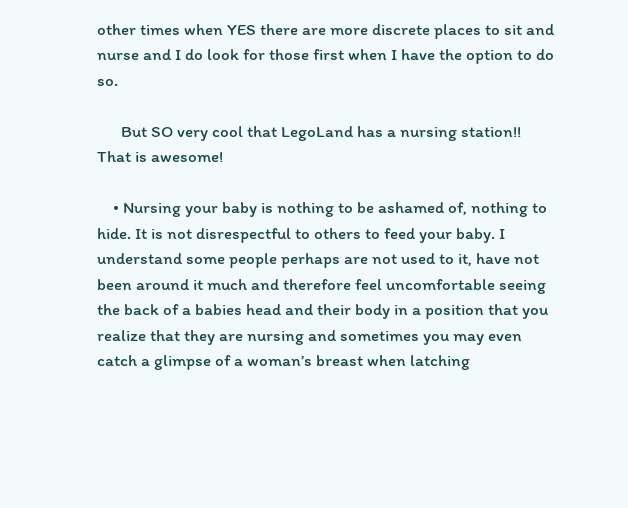other times when YES there are more discrete places to sit and nurse and I do look for those first when I have the option to do so.

      But SO very cool that LegoLand has a nursing station!! That is awesome!

    • Nursing your baby is nothing to be ashamed of, nothing to hide. It is not disrespectful to others to feed your baby. I understand some people perhaps are not used to it, have not been around it much and therefore feel uncomfortable seeing the back of a babies head and their body in a position that you realize that they are nursing and sometimes you may even catch a glimpse of a woman’s breast when latching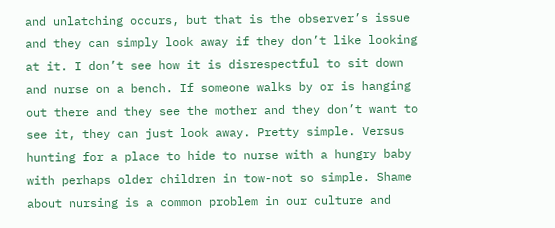and unlatching occurs, but that is the observer’s issue and they can simply look away if they don’t like looking at it. I don’t see how it is disrespectful to sit down and nurse on a bench. If someone walks by or is hanging out there and they see the mother and they don’t want to see it, they can just look away. Pretty simple. Versus hunting for a place to hide to nurse with a hungry baby with perhaps older children in tow-not so simple. Shame about nursing is a common problem in our culture and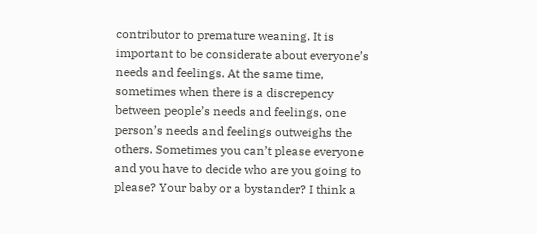contributor to premature weaning. It is important to be considerate about everyone’s needs and feelings. At the same time, sometimes when there is a discrepency between people’s needs and feelings, one person’s needs and feelings outweighs the others. Sometimes you can’t please everyone and you have to decide who are you going to please? Your baby or a bystander? I think a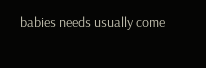babies needs usually come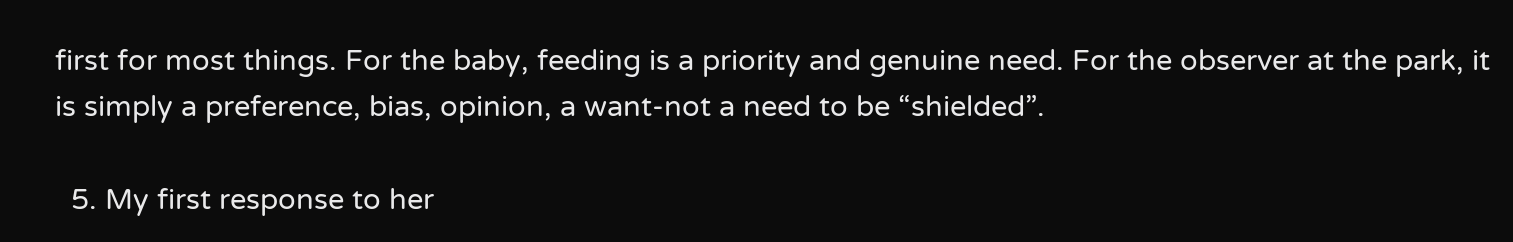first for most things. For the baby, feeding is a priority and genuine need. For the observer at the park, it is simply a preference, bias, opinion, a want-not a need to be “shielded”.

  5. My first response to her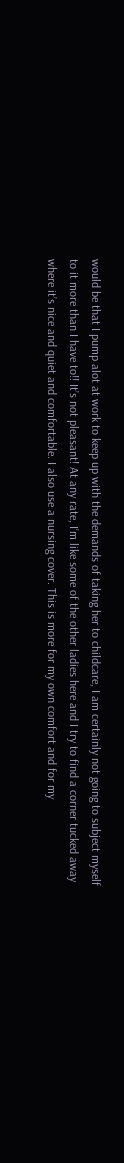would be that I pump alot at work to keep up with the demands of taking her to childcare, I am certainly not going to subject myself to it more than I have to!! It’s not pleasant! At any rate, I’m like some of the other ladies here and I try to find a corner tucked away where it’s nice and quiet and comfortable. I also use a nursing cover. This is more for my own comfort and for my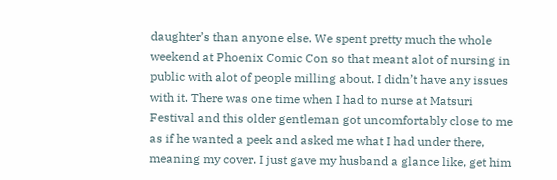daughter’s than anyone else. We spent pretty much the whole weekend at Phoenix Comic Con so that meant alot of nursing in public with alot of people milling about. I didn’t have any issues with it. There was one time when I had to nurse at Matsuri Festival and this older gentleman got uncomfortably close to me as if he wanted a peek and asked me what I had under there, meaning my cover. I just gave my husband a glance like, get him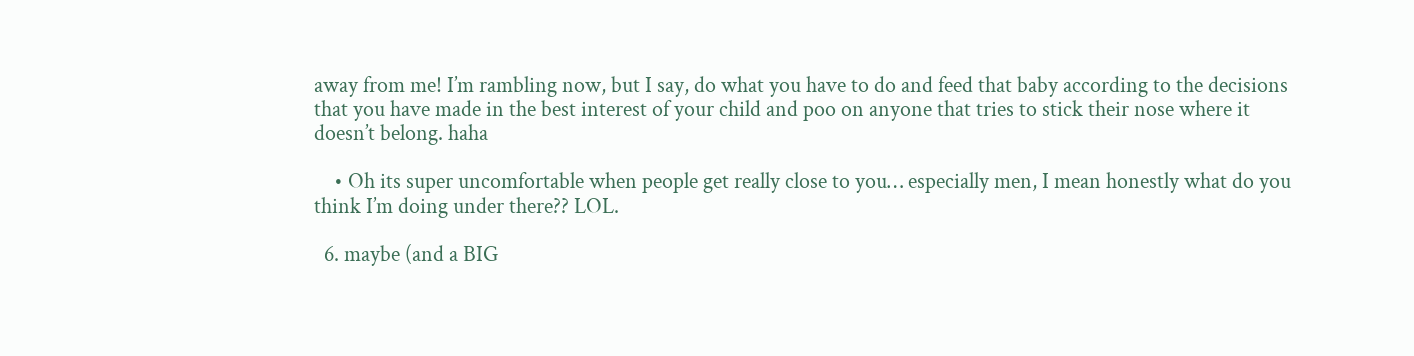away from me! I’m rambling now, but I say, do what you have to do and feed that baby according to the decisions that you have made in the best interest of your child and poo on anyone that tries to stick their nose where it doesn’t belong. haha

    • Oh its super uncomfortable when people get really close to you… especially men, I mean honestly what do you think I’m doing under there?? LOL.

  6. maybe (and a BIG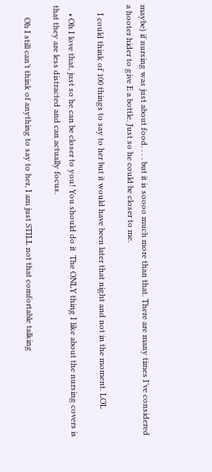maybe) if nursing was just about food. . . . but it is soooo much more than that. There are many times I’ve considered a hooter hider to give E a bottle. Just so he could be closer to me.

    I could think of 100 things to say to her but it would have been later that night and not in the moment. LOL

    • Oh I love that, just so he can be closer to you! You should do it  The ONLY thing I like about the nursing covers is that they are less distracted and can actually focus.

      Oh I still can’t think of anything to say to her, I am just STILL not that comfortable talking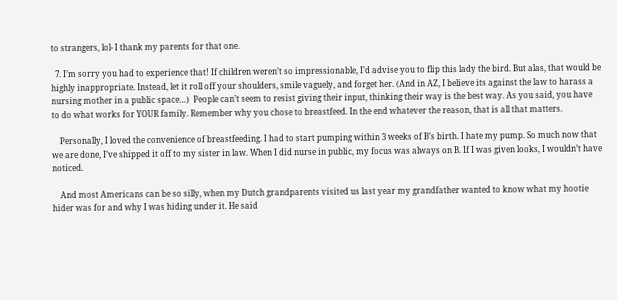to strangers, lol- I thank my parents for that one.

  7. I’m sorry you had to experience that! If children weren’t so impressionable, I’d advise you to flip this lady the bird. But alas, that would be highly inappropriate. Instead, let it roll off your shoulders, smile vaguely, and forget her. (And in AZ, I believe its against the law to harass a nursing mother in a public space…)  People can’t seem to resist giving their input, thinking their way is the best way. As you said, you have to do what works for YOUR family. Remember why you chose to breastfeed. In the end whatever the reason, that is all that matters.

    Personally, I loved the convenience of breastfeeding. I had to start pumping within 3 weeks of B’s birth. I hate my pump. So much now that we are done, I’ve shipped it off to my sister in law. When I did nurse in public, my focus was always on B. If I was given looks, I wouldn’t have noticed.

    And most Americans can be so silly, when my Dutch grandparents visited us last year my grandfather wanted to know what my hootie hider was for and why I was hiding under it. He said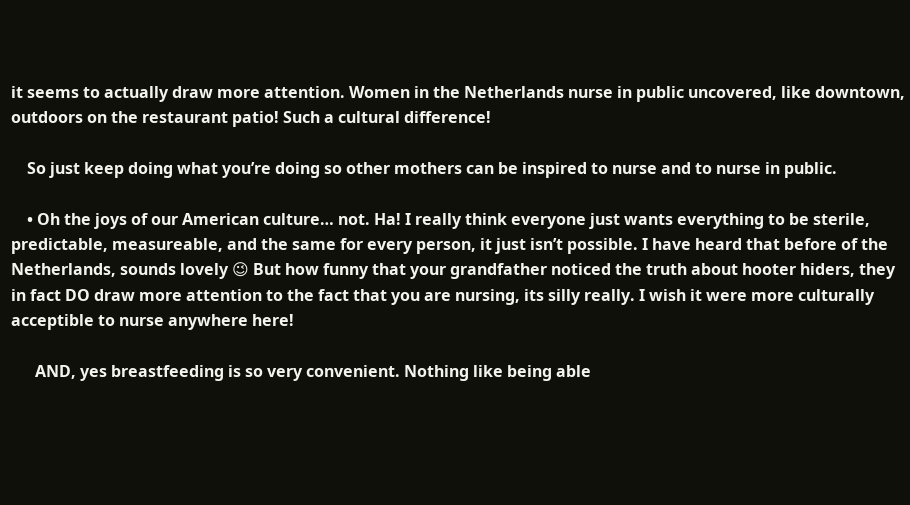it seems to actually draw more attention. Women in the Netherlands nurse in public uncovered, like downtown, outdoors on the restaurant patio! Such a cultural difference!

    So just keep doing what you’re doing so other mothers can be inspired to nurse and to nurse in public.

    • Oh the joys of our American culture… not. Ha! I really think everyone just wants everything to be sterile, predictable, measureable, and the same for every person, it just isn’t possible. I have heard that before of the Netherlands, sounds lovely 😉 But how funny that your grandfather noticed the truth about hooter hiders, they in fact DO draw more attention to the fact that you are nursing, its silly really. I wish it were more culturally acceptible to nurse anywhere here!

      AND, yes breastfeeding is so very convenient. Nothing like being able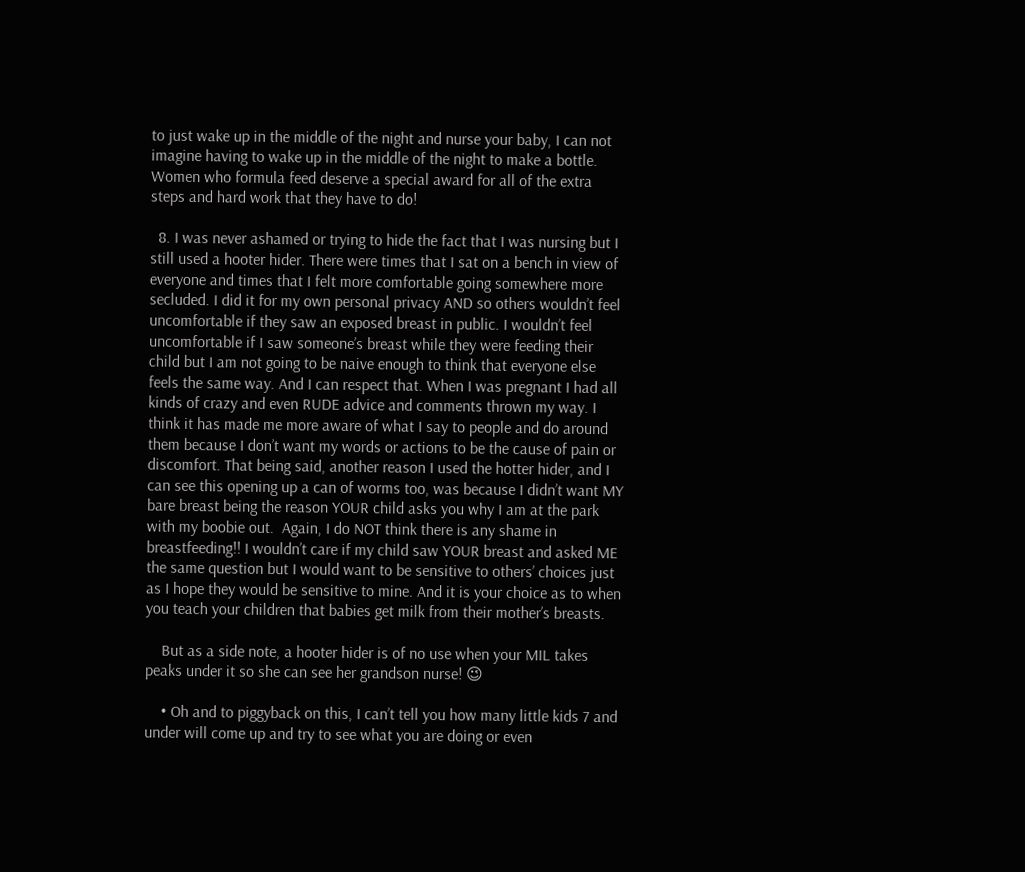to just wake up in the middle of the night and nurse your baby, I can not imagine having to wake up in the middle of the night to make a bottle. Women who formula feed deserve a special award for all of the extra steps and hard work that they have to do!

  8. I was never ashamed or trying to hide the fact that I was nursing but I still used a hooter hider. There were times that I sat on a bench in view of everyone and times that I felt more comfortable going somewhere more secluded. I did it for my own personal privacy AND so others wouldn’t feel uncomfortable if they saw an exposed breast in public. I wouldn’t feel uncomfortable if I saw someone’s breast while they were feeding their child but I am not going to be naive enough to think that everyone else feels the same way. And I can respect that. When I was pregnant I had all kinds of crazy and even RUDE advice and comments thrown my way. I think it has made me more aware of what I say to people and do around them because I don’t want my words or actions to be the cause of pain or discomfort. That being said, another reason I used the hotter hider, and I can see this opening up a can of worms too, was because I didn’t want MY bare breast being the reason YOUR child asks you why I am at the park with my boobie out.  Again, I do NOT think there is any shame in breastfeeding!! I wouldn’t care if my child saw YOUR breast and asked ME the same question but I would want to be sensitive to others’ choices just as I hope they would be sensitive to mine. And it is your choice as to when you teach your children that babies get milk from their mother’s breasts.

    But as a side note, a hooter hider is of no use when your MIL takes peaks under it so she can see her grandson nurse! 😉

    • Oh and to piggyback on this, I can’t tell you how many little kids 7 and under will come up and try to see what you are doing or even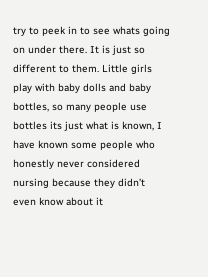try to peek in to see whats going on under there. It is just so different to them. Little girls play with baby dolls and baby bottles, so many people use bottles its just what is known, I have known some people who honestly never considered nursing because they didn’t even know about it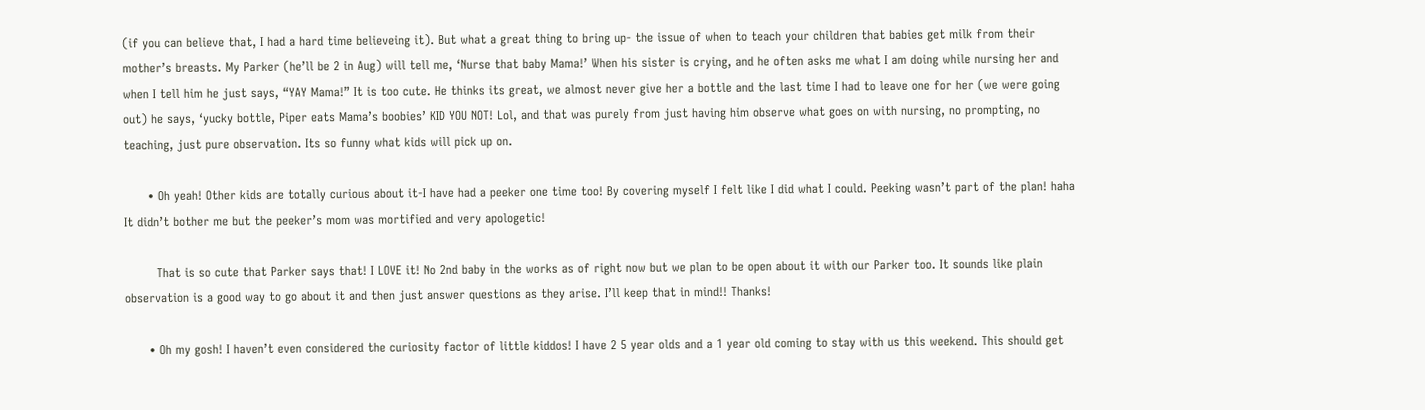(if you can believe that, I had a hard time believeing it). But what a great thing to bring up- the issue of when to teach your children that babies get milk from their mother’s breasts. My Parker (he’ll be 2 in Aug) will tell me, ‘Nurse that baby Mama!’ When his sister is crying, and he often asks me what I am doing while nursing her and when I tell him he just says, “YAY Mama!” It is too cute. He thinks its great, we almost never give her a bottle and the last time I had to leave one for her (we were going out) he says, ‘yucky bottle, Piper eats Mama’s boobies’ KID YOU NOT! Lol, and that was purely from just having him observe what goes on with nursing, no prompting, no teaching, just pure observation. Its so funny what kids will pick up on.

      • Oh yeah! Other kids are totally curious about it-I have had a peeker one time too! By covering myself I felt like I did what I could. Peeking wasn’t part of the plan! haha It didn’t bother me but the peeker’s mom was mortified and very apologetic!

        That is so cute that Parker says that! I LOVE it! No 2nd baby in the works as of right now but we plan to be open about it with our Parker too. It sounds like plain observation is a good way to go about it and then just answer questions as they arise. I’ll keep that in mind!! Thanks!

      • Oh my gosh! I haven’t even considered the curiosity factor of little kiddos! I have 2 5 year olds and a 1 year old coming to stay with us this weekend. This should get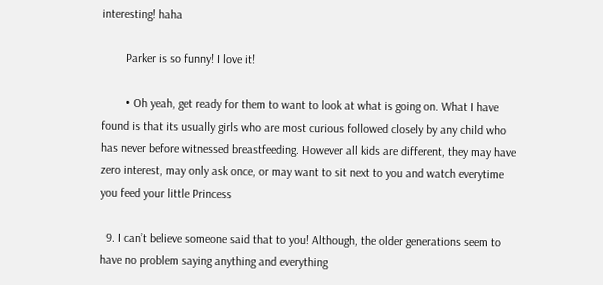interesting! haha

        Parker is so funny! I love it!

        • Oh yeah, get ready for them to want to look at what is going on. What I have found is that its usually girls who are most curious followed closely by any child who has never before witnessed breastfeeding. However all kids are different, they may have zero interest, may only ask once, or may want to sit next to you and watch everytime you feed your little Princess

  9. I can’t believe someone said that to you! Although, the older generations seem to have no problem saying anything and everything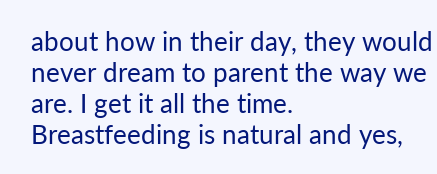about how in their day, they would never dream to parent the way we are. I get it all the time. Breastfeeding is natural and yes,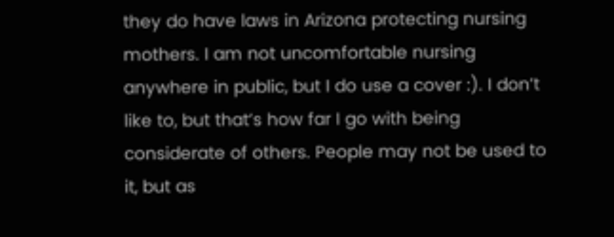they do have laws in Arizona protecting nursing mothers. I am not uncomfortable nursing anywhere in public, but I do use a cover :). I don’t like to, but that’s how far I go with being considerate of others. People may not be used to it, but as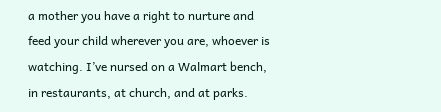a mother you have a right to nurture and feed your child wherever you are, whoever is watching. I’ve nursed on a Walmart bench, in restaurants, at church, and at parks.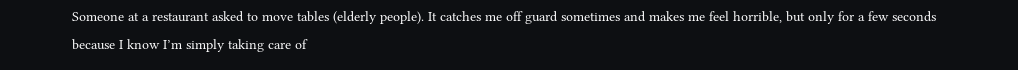Someone at a restaurant asked to move tables (elderly people). It catches me off guard sometimes and makes me feel horrible, but only for a few seconds because I know I’m simply taking care of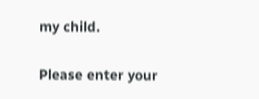my child.


Please enter your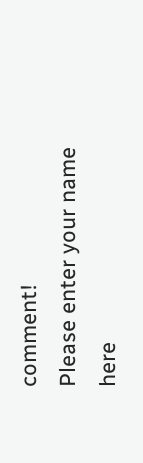comment!
Please enter your name here